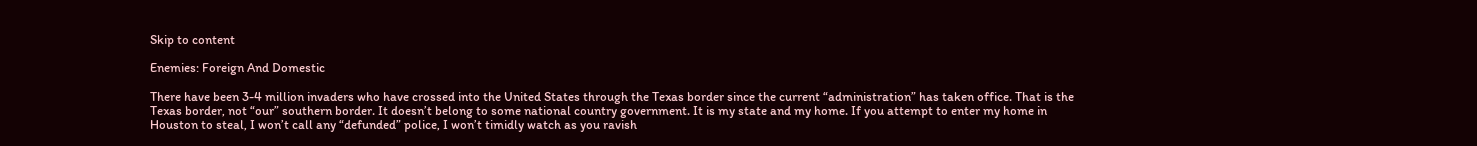Skip to content

Enemies: Foreign And Domestic

There have been 3-4 million invaders who have crossed into the United States through the Texas border since the current “administration” has taken office. That is the Texas border, not “our” southern border. It doesn’t belong to some national country government. It is my state and my home. If you attempt to enter my home in Houston to steal, I won’t call any “defunded” police, I won’t timidly watch as you ravish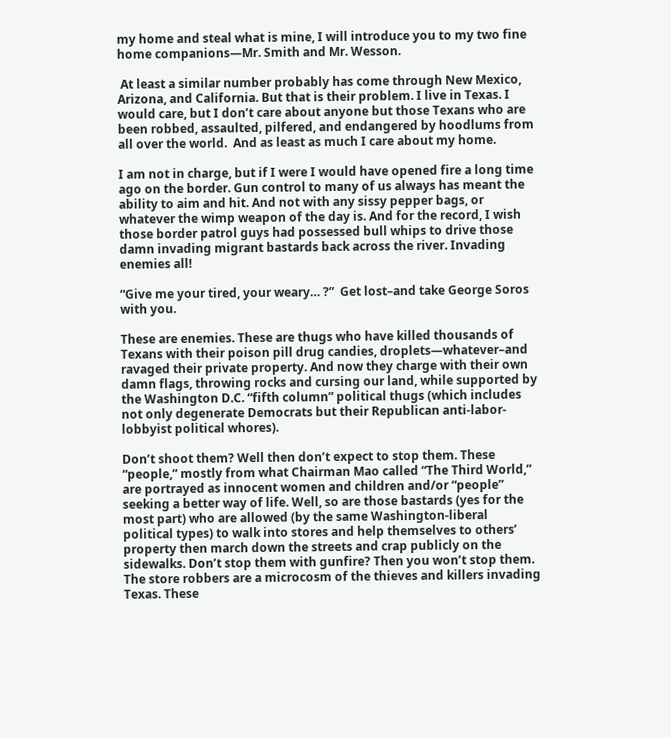my home and steal what is mine, I will introduce you to my two fine home companions—Mr. Smith and Mr. Wesson.

 At least a similar number probably has come through New Mexico, Arizona, and California. But that is their problem. I live in Texas. I would care, but I don’t care about anyone but those Texans who are been robbed, assaulted, pilfered, and endangered by hoodlums from all over the world.  And as least as much I care about my home.

I am not in charge, but if I were I would have opened fire a long time ago on the border. Gun control to many of us always has meant the ability to aim and hit. And not with any sissy pepper bags, or whatever the wimp weapon of the day is. And for the record, I wish those border patrol guys had possessed bull whips to drive those damn invading migrant bastards back across the river. Invading enemies all!

“Give me your tired, your weary… ?”  Get lost–and take George Soros with you.

These are enemies. These are thugs who have killed thousands of Texans with their poison pill drug candies, droplets—whatever–and ravaged their private property. And now they charge with their own damn flags, throwing rocks and cursing our land, while supported by the Washington D.C. “fifth column” political thugs (which includes not only degenerate Democrats but their Republican anti-labor-lobbyist political whores).

Don’t shoot them? Well then don’t expect to stop them. These “people,” mostly from what Chairman Mao called “The Third World,” are portrayed as innocent women and children and/or “people” seeking a better way of life. Well, so are those bastards (yes for the most part) who are allowed (by the same Washington-liberal political types) to walk into stores and help themselves to others’ property then march down the streets and crap publicly on the sidewalks. Don’t stop them with gunfire? Then you won’t stop them. The store robbers are a microcosm of the thieves and killers invading Texas. These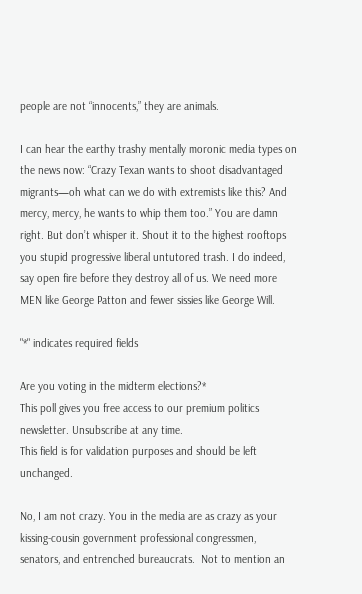people are not “innocents,” they are animals.

I can hear the earthy trashy mentally moronic media types on the news now: “Crazy Texan wants to shoot disadvantaged migrants—oh what can we do with extremists like this? And mercy, mercy, he wants to whip them too.” You are damn right. But don’t whisper it. Shout it to the highest rooftops you stupid progressive liberal untutored trash. I do indeed, say open fire before they destroy all of us. We need more MEN like George Patton and fewer sissies like George Will.

"*" indicates required fields

Are you voting in the midterm elections?*
This poll gives you free access to our premium politics newsletter. Unsubscribe at any time.
This field is for validation purposes and should be left unchanged.

No, I am not crazy. You in the media are as crazy as your kissing-cousin government professional congressmen, senators, and entrenched bureaucrats.  Not to mention an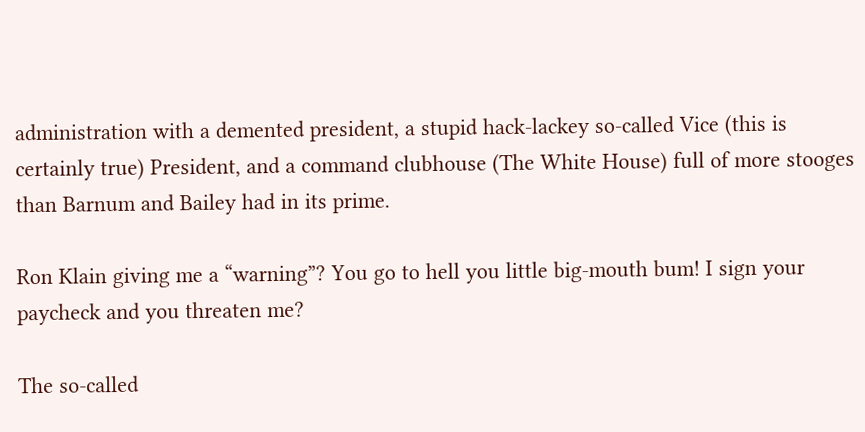administration with a demented president, a stupid hack-lackey so-called Vice (this is certainly true) President, and a command clubhouse (The White House) full of more stooges than Barnum and Bailey had in its prime.

Ron Klain giving me a “warning”? You go to hell you little big-mouth bum! I sign your paycheck and you threaten me?

The so-called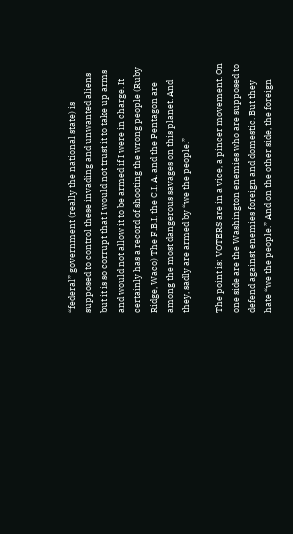“federal” government (really the national state) is supposed to control these invading and unwanted aliens but it is so corrupt that I would not trust it to take up arms and would not allow it to be armed if I were in charge. It certainly has a record of shooting the wrong people (Ruby Ridge, Waco) The F.B.I. the C.I. A. and the Pentagon are among the most dangerous savages on this planet. And they, sadly are armed by “we the people.”

The point is: VOTERS are in a vice, a pincer movement. On one side are the Washington enemies who are supposed to defend against enemies foreign and domestic. But they hate “we the people.” And on the other side, the foreign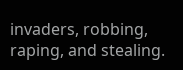invaders, robbing, raping, and stealing.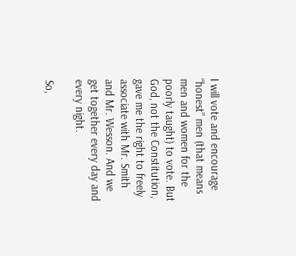I will vote and encourage “honest” men (that means men and women for the poorly taught) to vote. But God, not the Constitution, gave me the right to freely associate with Mr. Smith and Mr. Wesson. And we get together every day and every night.

So,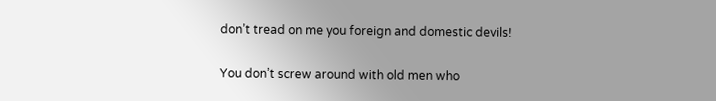don’t tread on me you foreign and domestic devils!

You don’t screw around with old men who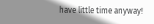have little time anyway!